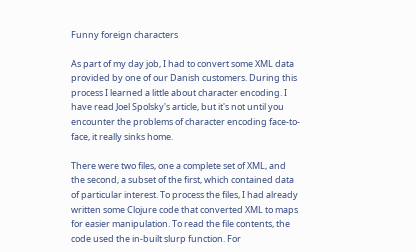Funny foreign characters

As part of my day job, I had to convert some XML data provided by one of our Danish customers. During this process I learned a little about character encoding. I have read Joel Spolsky's article, but it's not until you encounter the problems of character encoding face-to-face, it really sinks home.

There were two files, one a complete set of XML, and the second, a subset of the first, which contained data of particular interest. To process the files, I had already written some Clojure code that converted XML to maps for easier manipulation. To read the file contents, the code used the in-built slurp function. For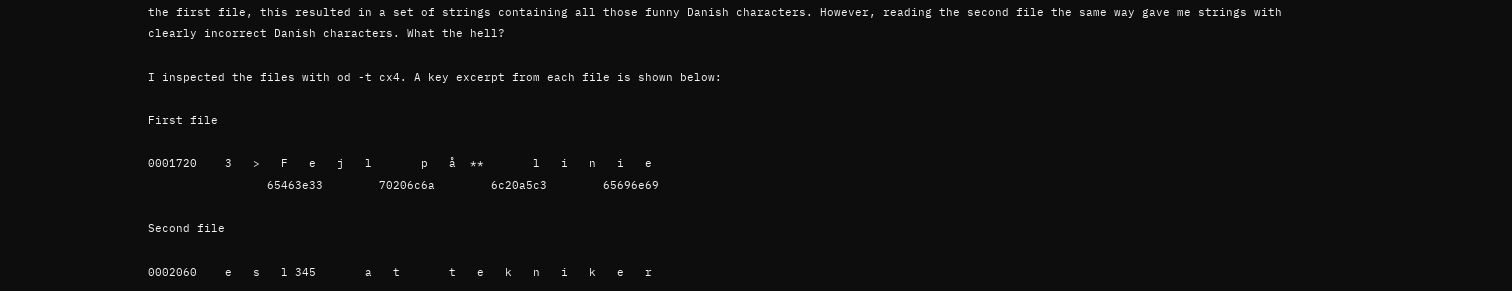the first file, this resulted in a set of strings containing all those funny Danish characters. However, reading the second file the same way gave me strings with clearly incorrect Danish characters. What the hell?

I inspected the files with od -t cx4. A key excerpt from each file is shown below:

First file

0001720    3   >   F   e   j   l       p   å  **       l   i   n   i   e
                 65463e33        70206c6a        6c20a5c3        65696e69

Second file

0002060    e   s   l 345       a   t       t   e   k   n   i   k   e   r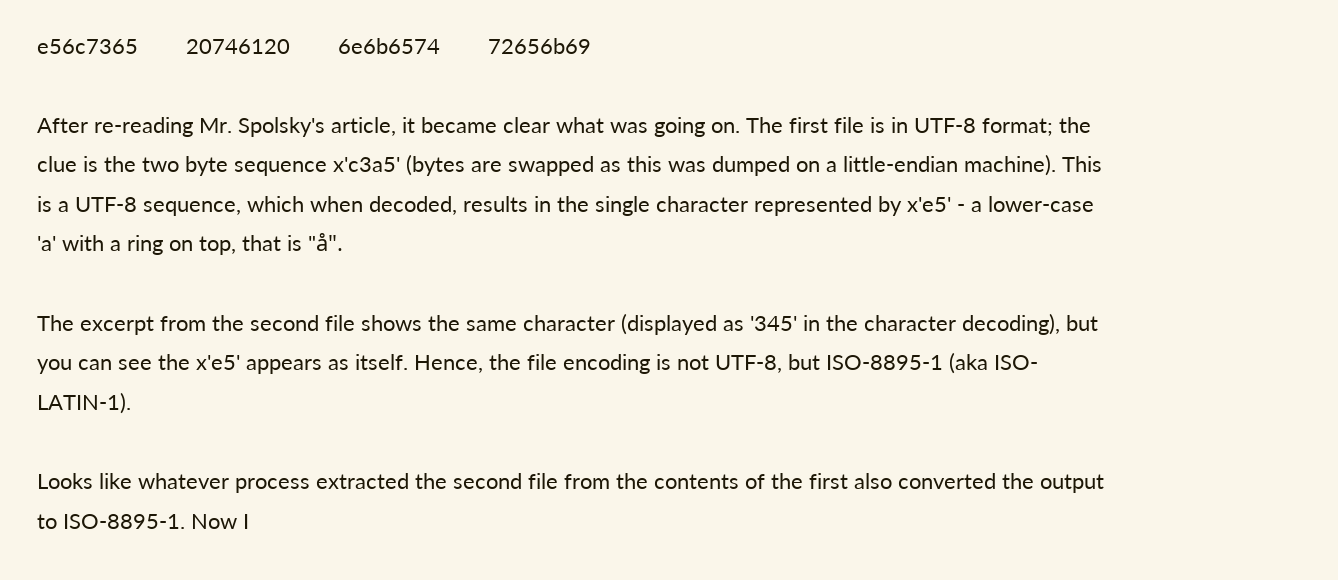e56c7365        20746120        6e6b6574        72656b69

After re-reading Mr. Spolsky's article, it became clear what was going on. The first file is in UTF-8 format; the clue is the two byte sequence x'c3a5' (bytes are swapped as this was dumped on a little-endian machine). This is a UTF-8 sequence, which when decoded, results in the single character represented by x'e5' - a lower-case 'a' with a ring on top, that is "å".

The excerpt from the second file shows the same character (displayed as '345' in the character decoding), but you can see the x'e5' appears as itself. Hence, the file encoding is not UTF-8, but ISO-8895-1 (aka ISO-LATIN-1).

Looks like whatever process extracted the second file from the contents of the first also converted the output to ISO-8895-1. Now I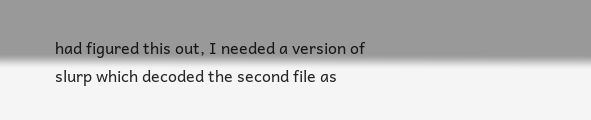had figured this out, I needed a version of slurp which decoded the second file as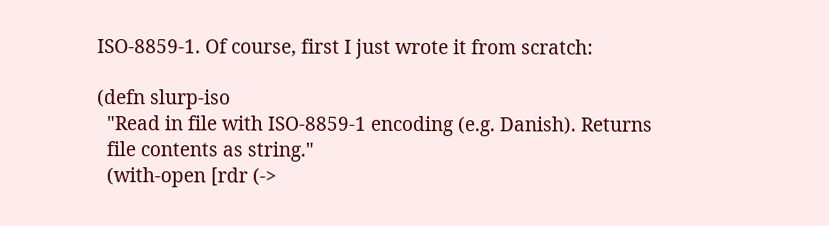ISO-8859-1. Of course, first I just wrote it from scratch:

(defn slurp-iso
  "Read in file with ISO-8859-1 encoding (e.g. Danish). Returns
  file contents as string."
  (with-open [rdr (->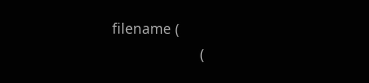filename (
                      (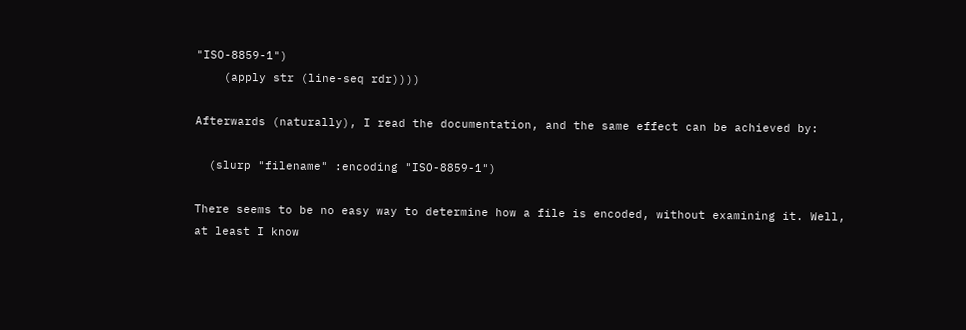"ISO-8859-1")
    (apply str (line-seq rdr))))

Afterwards (naturally), I read the documentation, and the same effect can be achieved by:

  (slurp "filename" :encoding "ISO-8859-1")

There seems to be no easy way to determine how a file is encoded, without examining it. Well, at least I know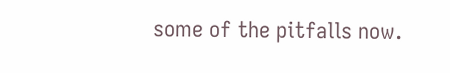some of the pitfalls now.